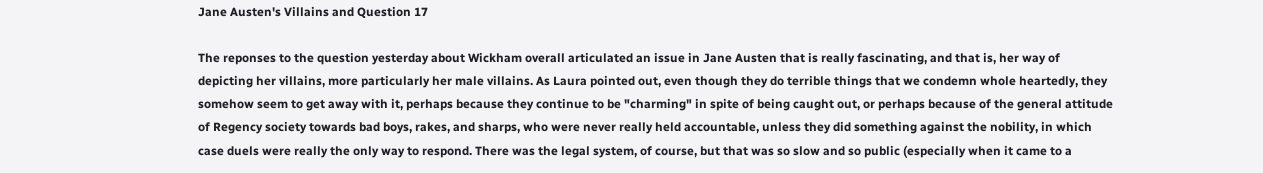Jane Austen's Villains and Question 17

The reponses to the question yesterday about Wickham overall articulated an issue in Jane Austen that is really fascinating, and that is, her way of depicting her villains, more particularly her male villains. As Laura pointed out, even though they do terrible things that we condemn whole heartedly, they somehow seem to get away with it, perhaps because they continue to be "charming" in spite of being caught out, or perhaps because of the general attitude of Regency society towards bad boys, rakes, and sharps, who were never really held accountable, unless they did something against the nobility, in which case duels were really the only way to respond. There was the legal system, of course, but that was so slow and so public (especially when it came to a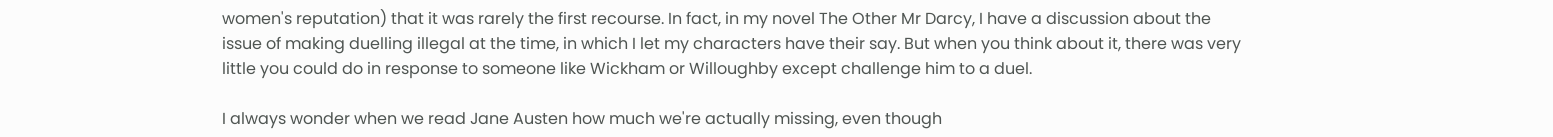women's reputation) that it was rarely the first recourse. In fact, in my novel The Other Mr Darcy, I have a discussion about the issue of making duelling illegal at the time, in which I let my characters have their say. But when you think about it, there was very little you could do in response to someone like Wickham or Willoughby except challenge him to a duel.

I always wonder when we read Jane Austen how much we're actually missing, even though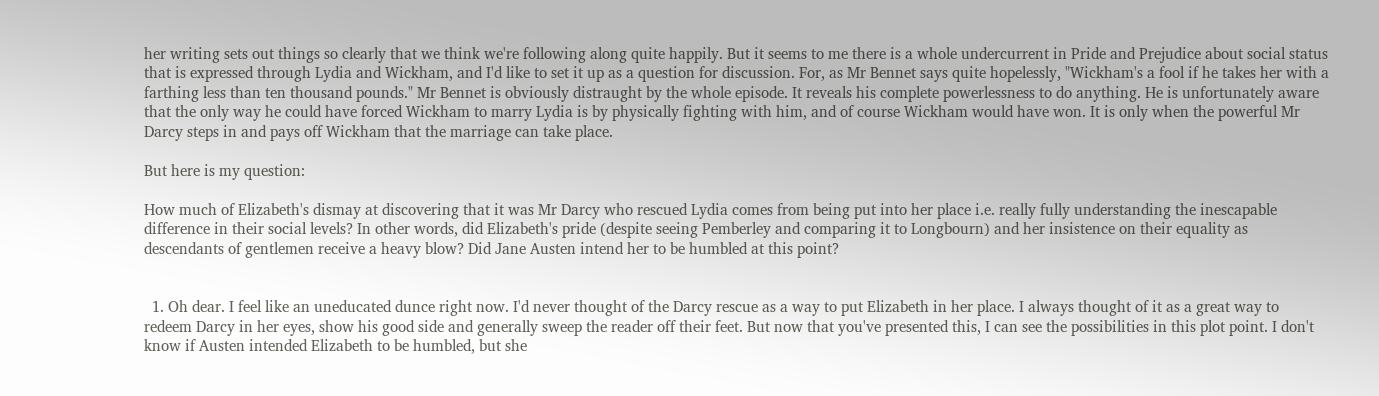her writing sets out things so clearly that we think we're following along quite happily. But it seems to me there is a whole undercurrent in Pride and Prejudice about social status that is expressed through Lydia and Wickham, and I'd like to set it up as a question for discussion. For, as Mr Bennet says quite hopelessly, "Wickham's a fool if he takes her with a farthing less than ten thousand pounds." Mr Bennet is obviously distraught by the whole episode. It reveals his complete powerlessness to do anything. He is unfortunately aware that the only way he could have forced Wickham to marry Lydia is by physically fighting with him, and of course Wickham would have won. It is only when the powerful Mr Darcy steps in and pays off Wickham that the marriage can take place.

But here is my question:

How much of Elizabeth's dismay at discovering that it was Mr Darcy who rescued Lydia comes from being put into her place i.e. really fully understanding the inescapable difference in their social levels? In other words, did Elizabeth's pride (despite seeing Pemberley and comparing it to Longbourn) and her insistence on their equality as descendants of gentlemen receive a heavy blow? Did Jane Austen intend her to be humbled at this point?


  1. Oh dear. I feel like an uneducated dunce right now. I'd never thought of the Darcy rescue as a way to put Elizabeth in her place. I always thought of it as a great way to redeem Darcy in her eyes, show his good side and generally sweep the reader off their feet. But now that you've presented this, I can see the possibilities in this plot point. I don't know if Austen intended Elizabeth to be humbled, but she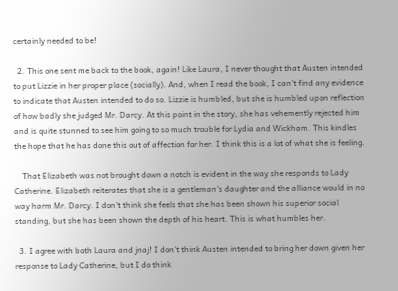certainly needed to be!

  2. This one sent me back to the book, again! Like Laura, I never thought that Austen intended to put Lizzie in her proper place (socially). And, when I read the book, I can't find any evidence to indicate that Austen intended to do so. Lizzie is humbled, but she is humbled upon reflection of how badly she judged Mr. Darcy. At this point in the story, she has vehemently rejected him and is quite stunned to see him going to so much trouble for Lydia and Wickham. This kindles the hope that he has done this out of affection for her. I think this is a lot of what she is feeling.

    That Elizabeth was not brought down a notch is evident in the way she responds to Lady Catherine. Elizabeth reiterates that she is a gentleman's daughter and the alliance would in no way harm Mr. Darcy. I don't think she feels that she has been shown his superior social standing, but she has been shown the depth of his heart. This is what humbles her.

  3. I agree with both Laura and jnaj! I don't think Austen intended to bring her down given her response to Lady Catherine, but I do think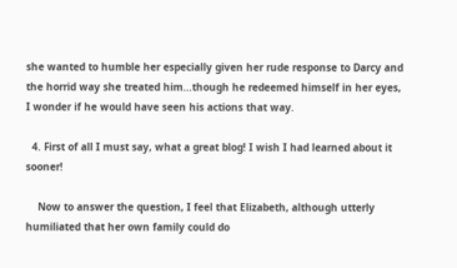she wanted to humble her especially given her rude response to Darcy and the horrid way she treated him...though he redeemed himself in her eyes, I wonder if he would have seen his actions that way.

  4. First of all I must say, what a great blog! I wish I had learned about it sooner!

    Now to answer the question, I feel that Elizabeth, although utterly humiliated that her own family could do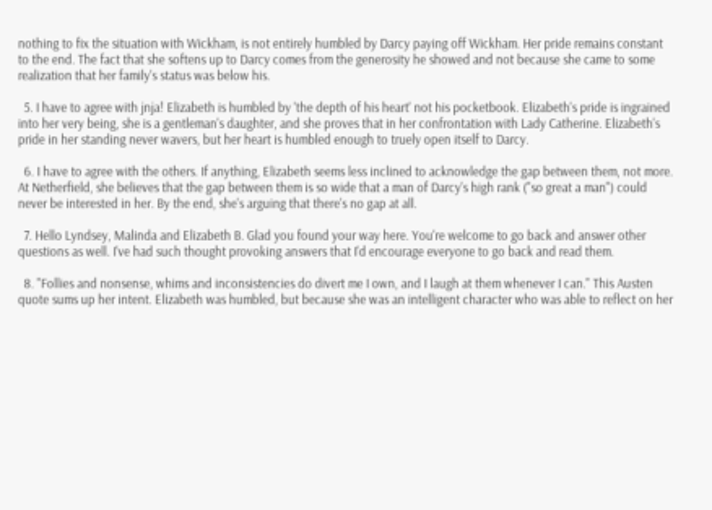nothing to fix the situation with Wickham, is not entirely humbled by Darcy paying off Wickham. Her pride remains constant to the end. The fact that she softens up to Darcy comes from the generosity he showed and not because she came to some realization that her family's status was below his.

  5. I have to agree with jnja! Elizabeth is humbled by 'the depth of his heart' not his pocketbook. Elizabeth's pride is ingrained into her very being, she is a gentleman's daughter, and she proves that in her confrontation with Lady Catherine. Elizabeth's pride in her standing never wavers, but her heart is humbled enough to truely open itself to Darcy.

  6. I have to agree with the others. If anything, Elizabeth seems less inclined to acknowledge the gap between them, not more. At Netherfield, she believes that the gap between them is so wide that a man of Darcy's high rank ("so great a man") could never be interested in her. By the end, she's arguing that there's no gap at all.

  7. Hello Lyndsey, Malinda and Elizabeth B. Glad you found your way here. You're welcome to go back and answer other questions as well. I've had such thought provoking answers that I'd encourage everyone to go back and read them.

  8. "Follies and nonsense, whims and inconsistencies do divert me I own, and I laugh at them whenever I can." This Austen quote sums up her intent. Elizabeth was humbled, but because she was an intelligent character who was able to reflect on her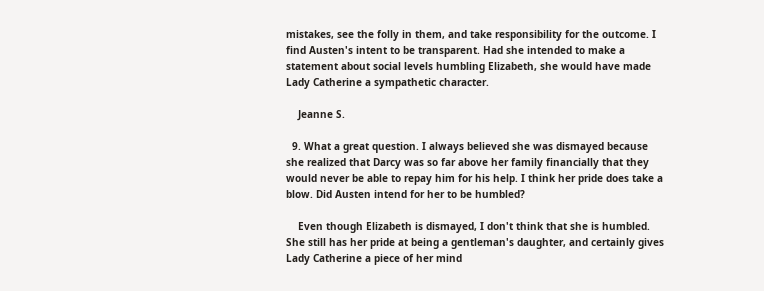mistakes, see the folly in them, and take responsibility for the outcome. I find Austen's intent to be transparent. Had she intended to make a statement about social levels humbling Elizabeth, she would have made Lady Catherine a sympathetic character.

    Jeanne S.

  9. What a great question. I always believed she was dismayed because she realized that Darcy was so far above her family financially that they would never be able to repay him for his help. I think her pride does take a blow. Did Austen intend for her to be humbled?

    Even though Elizabeth is dismayed, I don't think that she is humbled. She still has her pride at being a gentleman's daughter, and certainly gives Lady Catherine a piece of her mind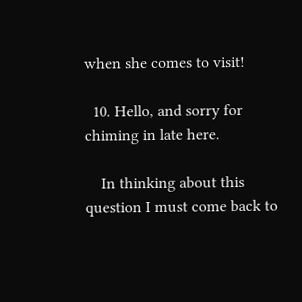when she comes to visit!

  10. Hello, and sorry for chiming in late here.

    In thinking about this question I must come back to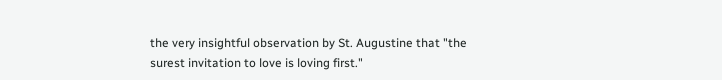the very insightful observation by St. Augustine that "the surest invitation to love is loving first."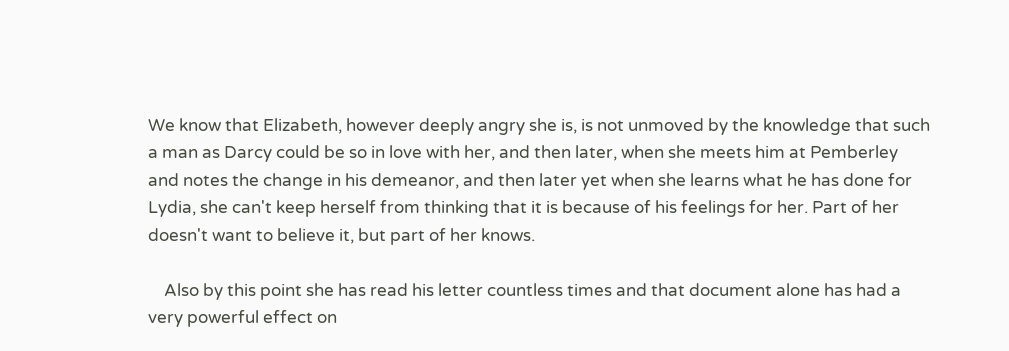We know that Elizabeth, however deeply angry she is, is not unmoved by the knowledge that such a man as Darcy could be so in love with her, and then later, when she meets him at Pemberley and notes the change in his demeanor, and then later yet when she learns what he has done for Lydia, she can't keep herself from thinking that it is because of his feelings for her. Part of her doesn't want to believe it, but part of her knows.

    Also by this point she has read his letter countless times and that document alone has had a very powerful effect on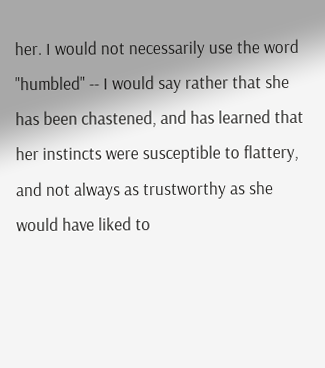her. I would not necessarily use the word "humbled" -- I would say rather that she has been chastened, and has learned that her instincts were susceptible to flattery, and not always as trustworthy as she would have liked to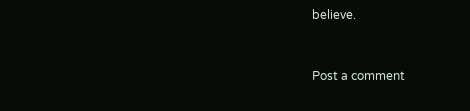believe.


Post a comment